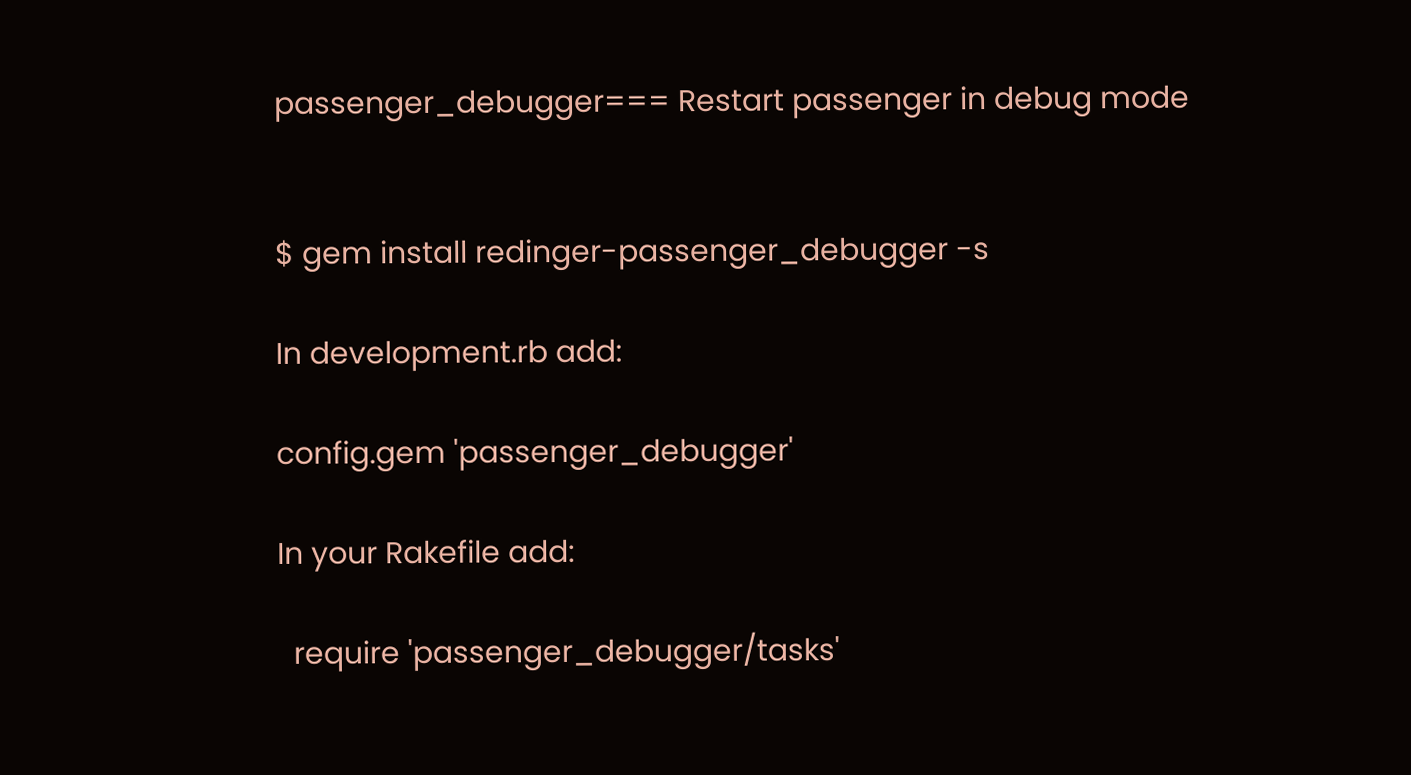passenger_debugger=== Restart passenger in debug mode


$ gem install redinger-passenger_debugger -s

In development.rb add:

config.gem 'passenger_debugger'

In your Rakefile add:

  require 'passenger_debugger/tasks'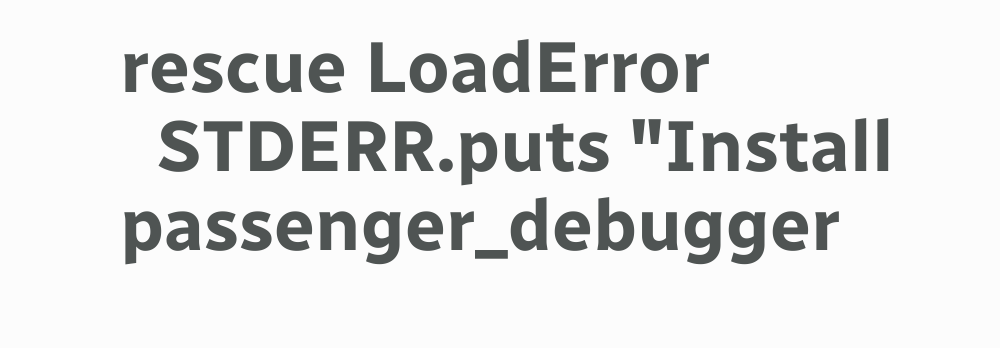rescue LoadError
  STDERR.puts "Install passenger_debugger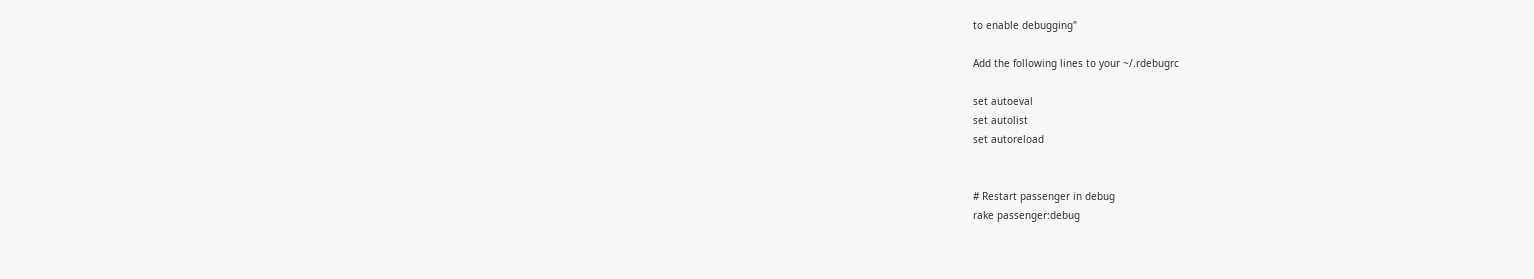to enable debugging"

Add the following lines to your ~/.rdebugrc

set autoeval
set autolist
set autoreload


# Restart passenger in debug
rake passenger:debug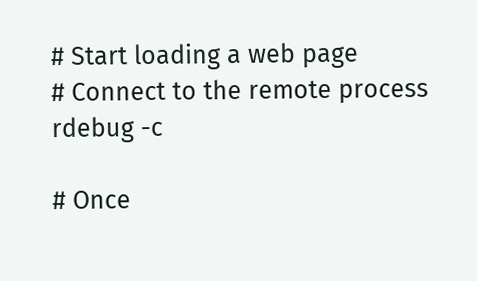# Start loading a web page
# Connect to the remote process
rdebug -c

# Once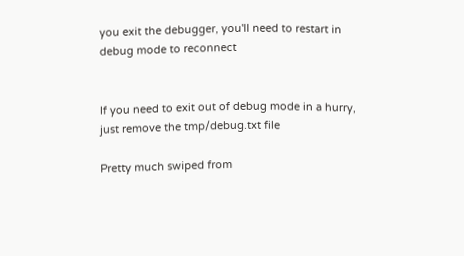you exit the debugger, you'll need to restart in debug mode to reconnect


If you need to exit out of debug mode in a hurry, just remove the tmp/debug.txt file

Pretty much swiped from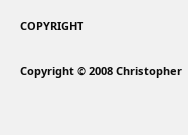COPYRIGHT

Copyright © 2008 Christopher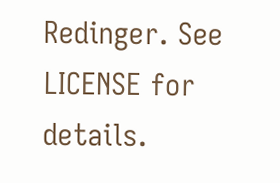Redinger. See LICENSE for details.